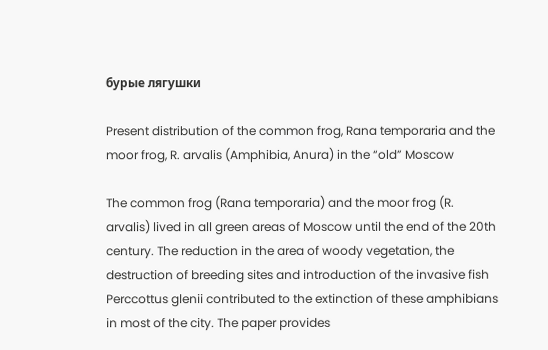бурые лягушки

Present distribution of the common frog, Rana temporaria and the moor frog, R. arvalis (Amphibia, Anura) in the “old” Moscow

The common frog (Rana temporaria) and the moor frog (R. arvalis) lived in all green areas of Moscow until the end of the 20th century. The reduction in the area of woody vegetation, the destruction of breeding sites and introduction of the invasive fish Perccottus glenii contributed to the extinction of these amphibians in most of the city. The paper provides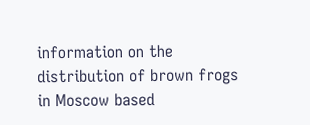information on the distribution of brown frogs in Moscow based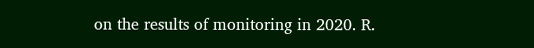on the results of monitoring in 2020. R.